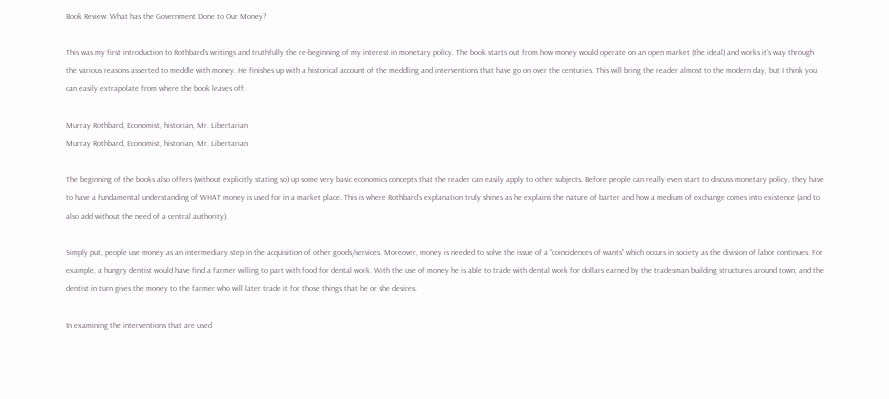Book Review: What has the Government Done to Our Money?

This was my first introduction to Rothbard’s writings and truthfully the re-beginning of my interest in monetary policy. The book starts out from how money would operate on an open market (the ideal) and works it’s way through the various reasons asserted to meddle with money. He finishes up with a historical account of the meddling and interventions that have go on over the centuries. This will bring the reader almost to the modern day, but I think you can easily extrapolate from where the book leaves off.

Murray Rothbard, Economist, historian, Mr. Libertarian
Murray Rothbard, Economist, historian, Mr. Libertarian

The beginning of the books also offers (without explicitly stating so) up some very basic economics concepts that the reader can easily apply to other subjects. Before people can really even start to discuss monetary policy, they have to have a fundamental understanding of WHAT money is used for in a market place. This is where Rothbard’s explanation truly shines as he explains the nature of barter and how a medium of exchange comes into existence (and to also add without the need of a central authority).

Simply put, people use money as an intermediary step in the acquisition of other goods/services. Moreover, money is needed to solve the issue of a “coincidences of wants” which occurs in society as the division of labor continues. For example, a hungry dentist would have find a farmer willing to part with food for dental work. With the use of money he is able to trade with dental work for dollars earned by the tradesman building structures around town, and the dentist in turn gives the money to the farmer who will later trade it for those things that he or she desires.

In examining the interventions that are used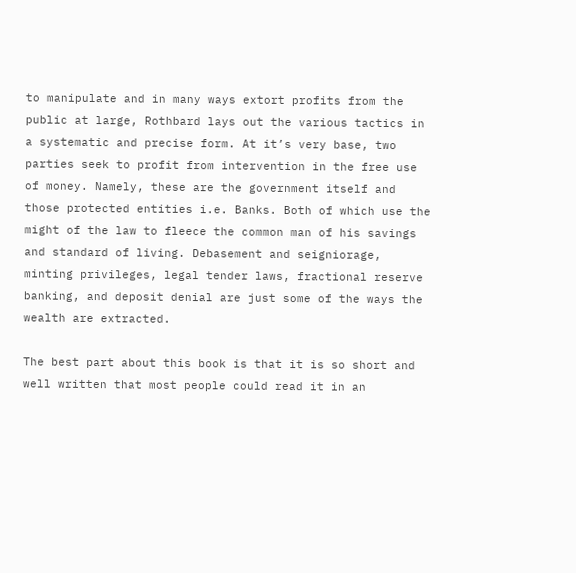to manipulate and in many ways extort profits from the public at large, Rothbard lays out the various tactics in a systematic and precise form. At it’s very base, two parties seek to profit from intervention in the free use of money. Namely, these are the government itself and those protected entities i.e. Banks. Both of which use the might of the law to fleece the common man of his savings and standard of living. Debasement and seigniorage, minting privileges, legal tender laws, fractional reserve banking, and deposit denial are just some of the ways the wealth are extracted.

The best part about this book is that it is so short and well written that most people could read it in an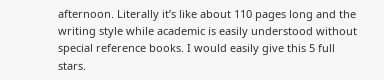afternoon. Literally it’s like about 110 pages long and the writing style while academic is easily understood without special reference books. I would easily give this 5 full stars.